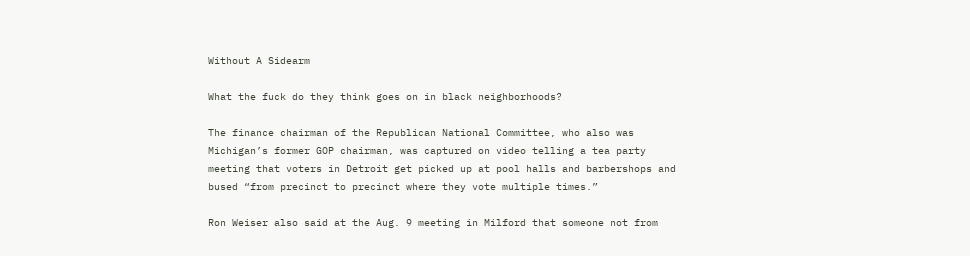Without A Sidearm

What the fuck do they think goes on in black neighborhoods?

The finance chairman of the Republican National Committee, who also was Michigan’s former GOP chairman, was captured on video telling a tea party meeting that voters in Detroit get picked up at pool halls and barbershops and bused “from precinct to precinct where they vote multiple times.”

Ron Weiser also said at the Aug. 9 meeting in Milford that someone not from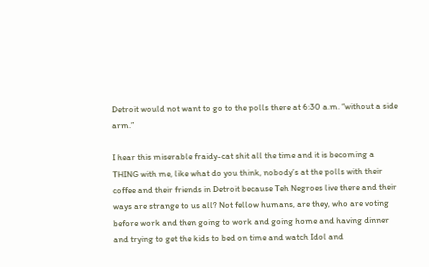Detroit would not want to go to the polls there at 6:30 a.m. “without a side arm.”

I hear this miserable fraidy-cat shit all the time and it is becoming a THING with me, like what do you think, nobody’s at the polls with their coffee and their friends in Detroit because Teh Negroes live there and their ways are strange to us all? Not fellow humans, are they, who are voting before work and then going to work and going home and having dinner and trying to get the kids to bed on time and watch Idol and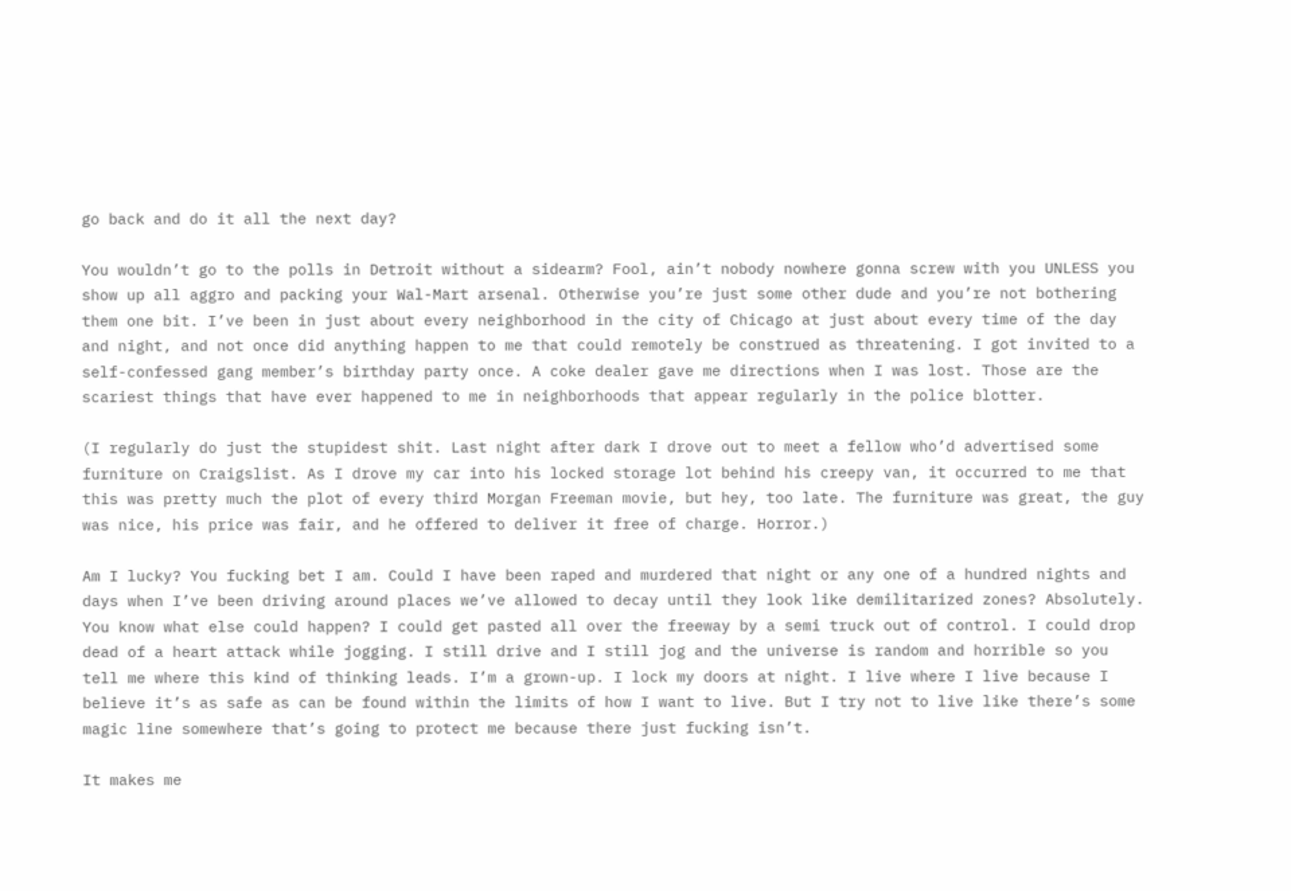go back and do it all the next day?

You wouldn’t go to the polls in Detroit without a sidearm? Fool, ain’t nobody nowhere gonna screw with you UNLESS you show up all aggro and packing your Wal-Mart arsenal. Otherwise you’re just some other dude and you’re not bothering them one bit. I’ve been in just about every neighborhood in the city of Chicago at just about every time of the day and night, and not once did anything happen to me that could remotely be construed as threatening. I got invited to a self-confessed gang member’s birthday party once. A coke dealer gave me directions when I was lost. Those are the scariest things that have ever happened to me in neighborhoods that appear regularly in the police blotter.

(I regularly do just the stupidest shit. Last night after dark I drove out to meet a fellow who’d advertised some furniture on Craigslist. As I drove my car into his locked storage lot behind his creepy van, it occurred to me that this was pretty much the plot of every third Morgan Freeman movie, but hey, too late. The furniture was great, the guy was nice, his price was fair, and he offered to deliver it free of charge. Horror.)

Am I lucky? You fucking bet I am. Could I have been raped and murdered that night or any one of a hundred nights and days when I’ve been driving around places we’ve allowed to decay until they look like demilitarized zones? Absolutely. You know what else could happen? I could get pasted all over the freeway by a semi truck out of control. I could drop dead of a heart attack while jogging. I still drive and I still jog and the universe is random and horrible so you tell me where this kind of thinking leads. I’m a grown-up. I lock my doors at night. I live where I live because I believe it’s as safe as can be found within the limits of how I want to live. But I try not to live like there’s some magic line somewhere that’s going to protect me because there just fucking isn’t.

It makes me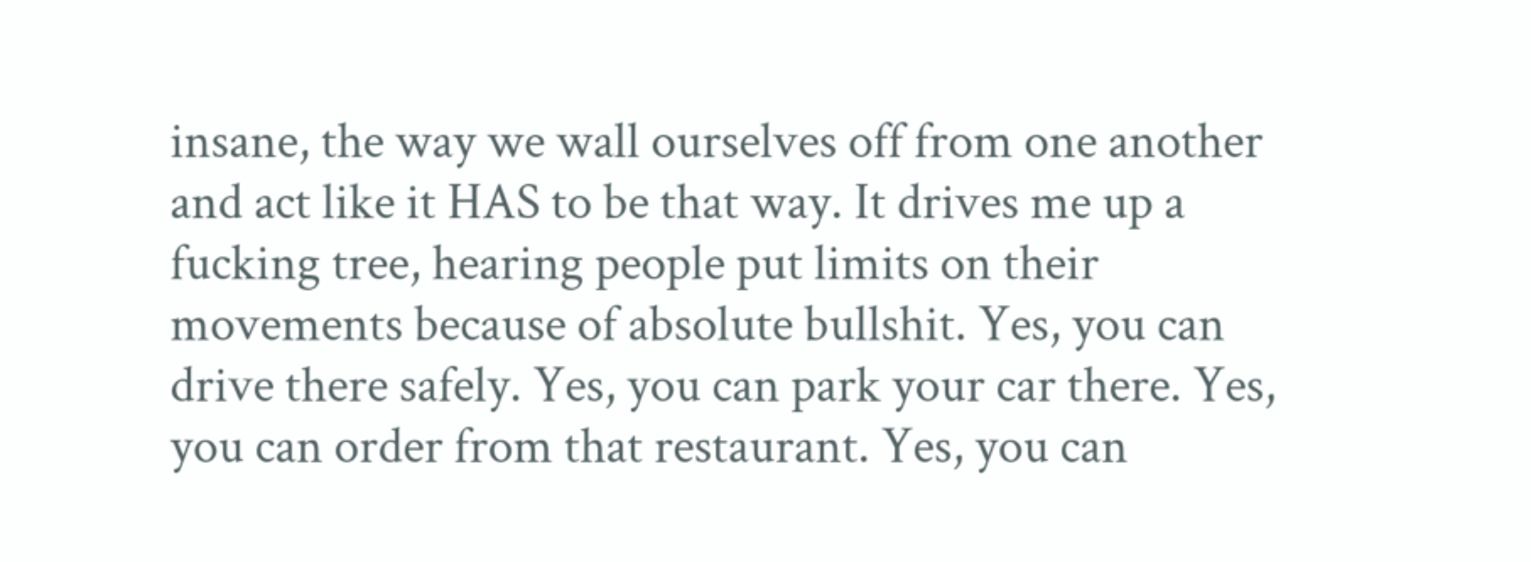insane, the way we wall ourselves off from one another and act like it HAS to be that way. It drives me up a fucking tree, hearing people put limits on their movements because of absolute bullshit. Yes, you can drive there safely. Yes, you can park your car there. Yes, you can order from that restaurant. Yes, you can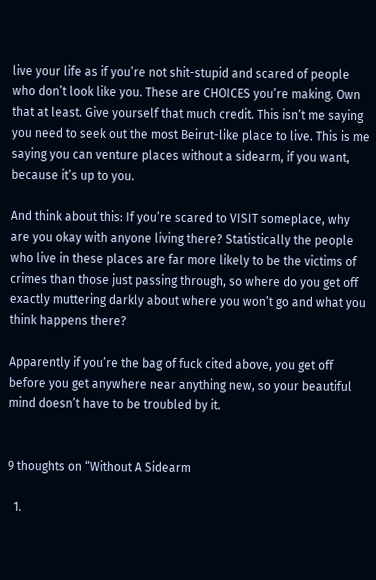live your life as if you’re not shit-stupid and scared of people who don’t look like you. These are CHOICES you’re making. Own that at least. Give yourself that much credit. This isn’t me saying you need to seek out the most Beirut-like place to live. This is me saying you can venture places without a sidearm, if you want, because it’s up to you.

And think about this: If you’re scared to VISIT someplace, why are you okay with anyone living there? Statistically the people who live in these places are far more likely to be the victims of crimes than those just passing through, so where do you get off exactly muttering darkly about where you won’t go and what you think happens there?

Apparently if you’re the bag of fuck cited above, you get off before you get anywhere near anything new, so your beautiful mind doesn’t have to be troubled by it.


9 thoughts on “Without A Sidearm

  1.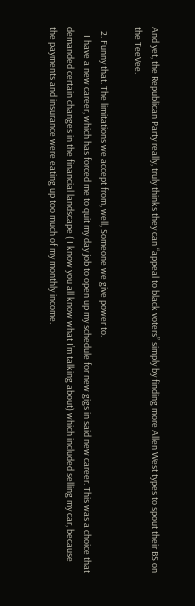And yet, the Republican Party really, truly thinks they can “appeal to black voters” simply by finding more Allen West types to spout their BS on the TeeVee.

  2. Funny that. The limitations we accept from, well, Someone we give power to.
    I have a new career, which has forced me to quit my day job to open up my schedule for new gigs in said new career. This was a choice that demanded certain changes in the financial landscape ( I know you all know what I’m talking about) which included selling my car, because the payments and insurance were eating up too much of my monthly income.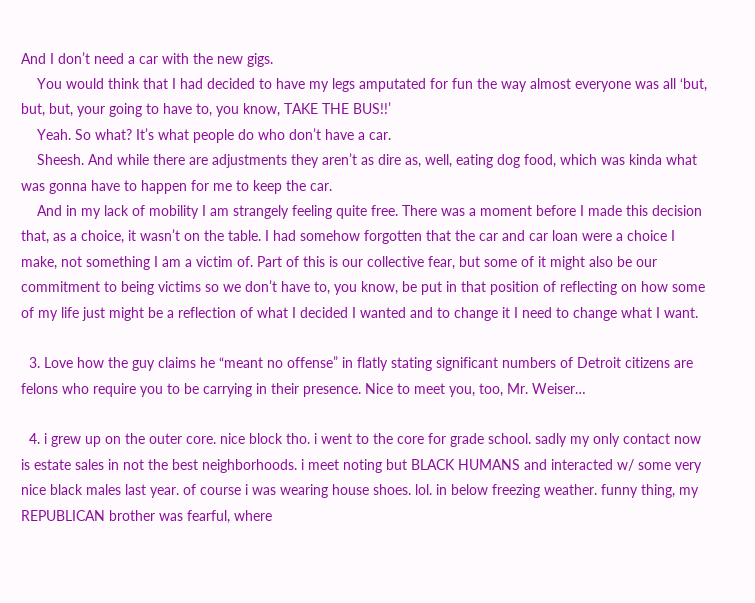And I don’t need a car with the new gigs.
    You would think that I had decided to have my legs amputated for fun the way almost everyone was all ‘but, but, but, your going to have to, you know, TAKE THE BUS!!’
    Yeah. So what? It’s what people do who don’t have a car.
    Sheesh. And while there are adjustments they aren’t as dire as, well, eating dog food, which was kinda what was gonna have to happen for me to keep the car.
    And in my lack of mobility I am strangely feeling quite free. There was a moment before I made this decision that, as a choice, it wasn’t on the table. I had somehow forgotten that the car and car loan were a choice I make, not something I am a victim of. Part of this is our collective fear, but some of it might also be our commitment to being victims so we don’t have to, you know, be put in that position of reflecting on how some of my life just might be a reflection of what I decided I wanted and to change it I need to change what I want.

  3. Love how the guy claims he “meant no offense” in flatly stating significant numbers of Detroit citizens are felons who require you to be carrying in their presence. Nice to meet you, too, Mr. Weiser…

  4. i grew up on the outer core. nice block tho. i went to the core for grade school. sadly my only contact now is estate sales in not the best neighborhoods. i meet noting but BLACK HUMANS and interacted w/ some very nice black males last year. of course i was wearing house shoes. lol. in below freezing weather. funny thing, my REPUBLICAN brother was fearful, where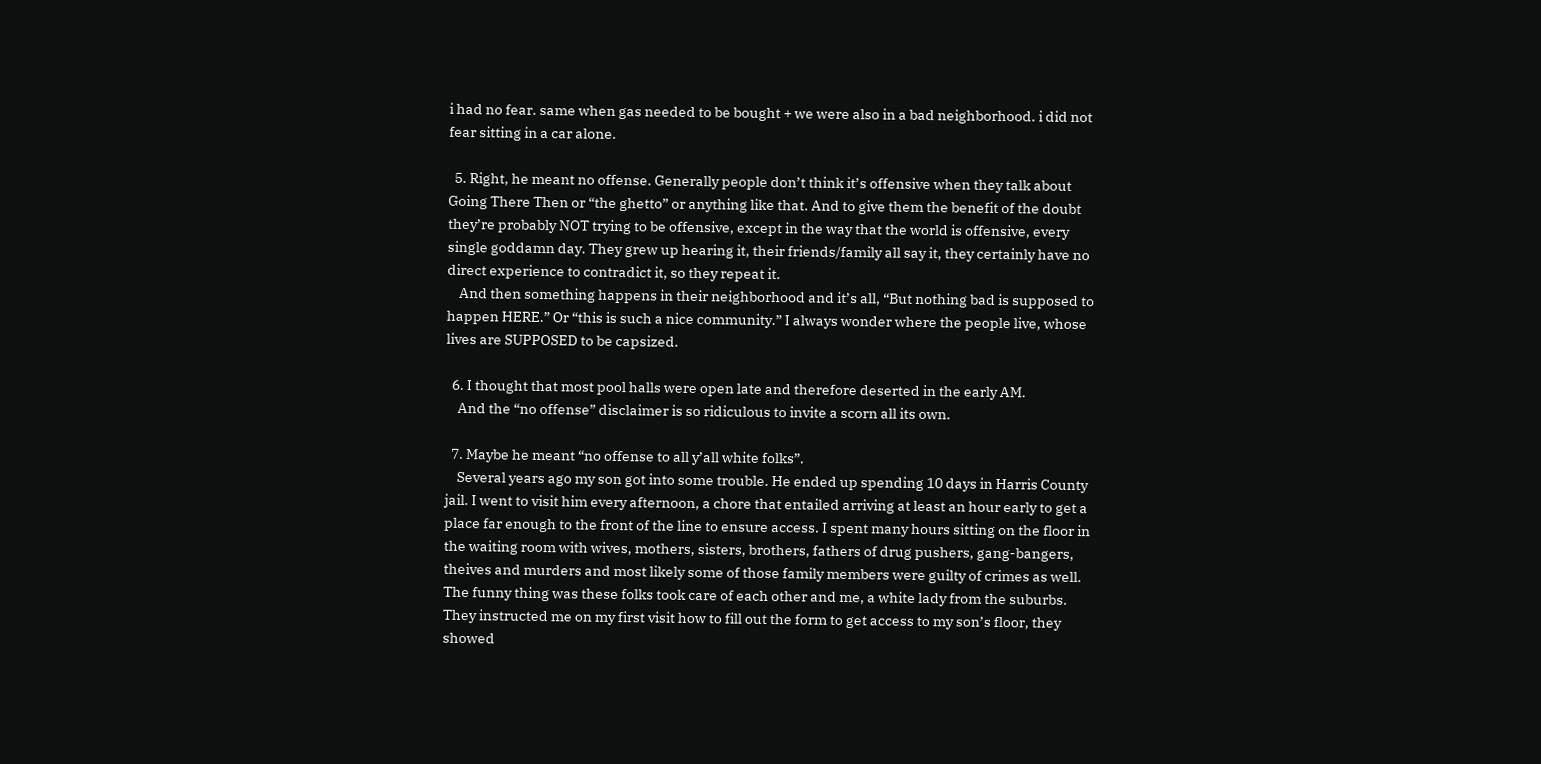i had no fear. same when gas needed to be bought + we were also in a bad neighborhood. i did not fear sitting in a car alone.

  5. Right, he meant no offense. Generally people don’t think it’s offensive when they talk about Going There Then or “the ghetto” or anything like that. And to give them the benefit of the doubt they’re probably NOT trying to be offensive, except in the way that the world is offensive, every single goddamn day. They grew up hearing it, their friends/family all say it, they certainly have no direct experience to contradict it, so they repeat it.
    And then something happens in their neighborhood and it’s all, “But nothing bad is supposed to happen HERE.” Or “this is such a nice community.” I always wonder where the people live, whose lives are SUPPOSED to be capsized.

  6. I thought that most pool halls were open late and therefore deserted in the early AM.
    And the “no offense” disclaimer is so ridiculous to invite a scorn all its own.

  7. Maybe he meant “no offense to all y’all white folks”.
    Several years ago my son got into some trouble. He ended up spending 10 days in Harris County jail. I went to visit him every afternoon, a chore that entailed arriving at least an hour early to get a place far enough to the front of the line to ensure access. I spent many hours sitting on the floor in the waiting room with wives, mothers, sisters, brothers, fathers of drug pushers, gang-bangers, theives and murders and most likely some of those family members were guilty of crimes as well. The funny thing was these folks took care of each other and me, a white lady from the suburbs. They instructed me on my first visit how to fill out the form to get access to my son’s floor, they showed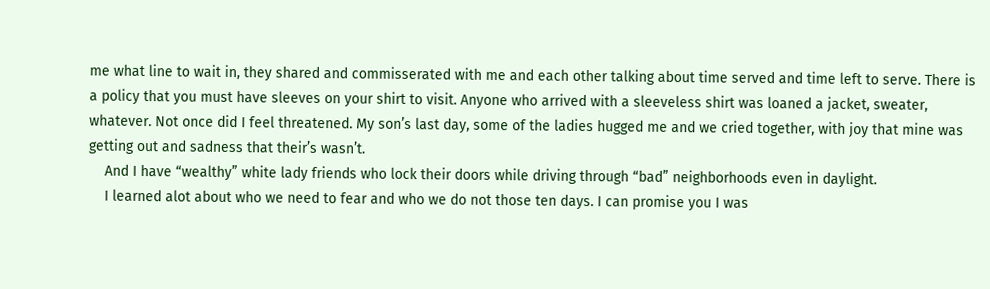me what line to wait in, they shared and commisserated with me and each other talking about time served and time left to serve. There is a policy that you must have sleeves on your shirt to visit. Anyone who arrived with a sleeveless shirt was loaned a jacket, sweater, whatever. Not once did I feel threatened. My son’s last day, some of the ladies hugged me and we cried together, with joy that mine was getting out and sadness that their’s wasn’t.
    And I have “wealthy” white lady friends who lock their doors while driving through “bad” neighborhoods even in daylight.
    I learned alot about who we need to fear and who we do not those ten days. I can promise you I was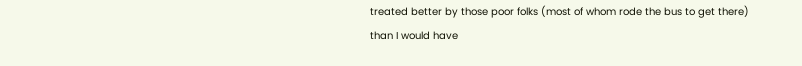treated better by those poor folks (most of whom rode the bus to get there) than I would have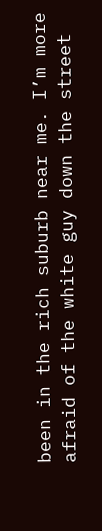been in the rich suburb near me. I’m more afraid of the white guy down the street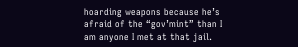hoarding weapons because he’s afraid of the “gov’mint” than I am anyone I met at that jail.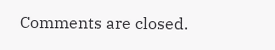Comments are closed.